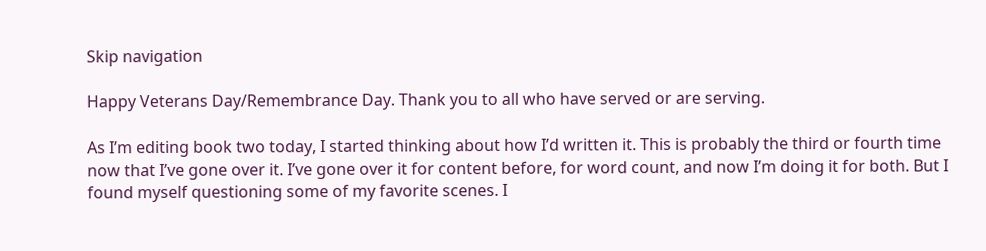Skip navigation

Happy Veterans Day/Remembrance Day. Thank you to all who have served or are serving.

As I’m editing book two today, I started thinking about how I’d written it. This is probably the third or fourth time now that I’ve gone over it. I’ve gone over it for content before, for word count, and now I’m doing it for both. But I found myself questioning some of my favorite scenes. I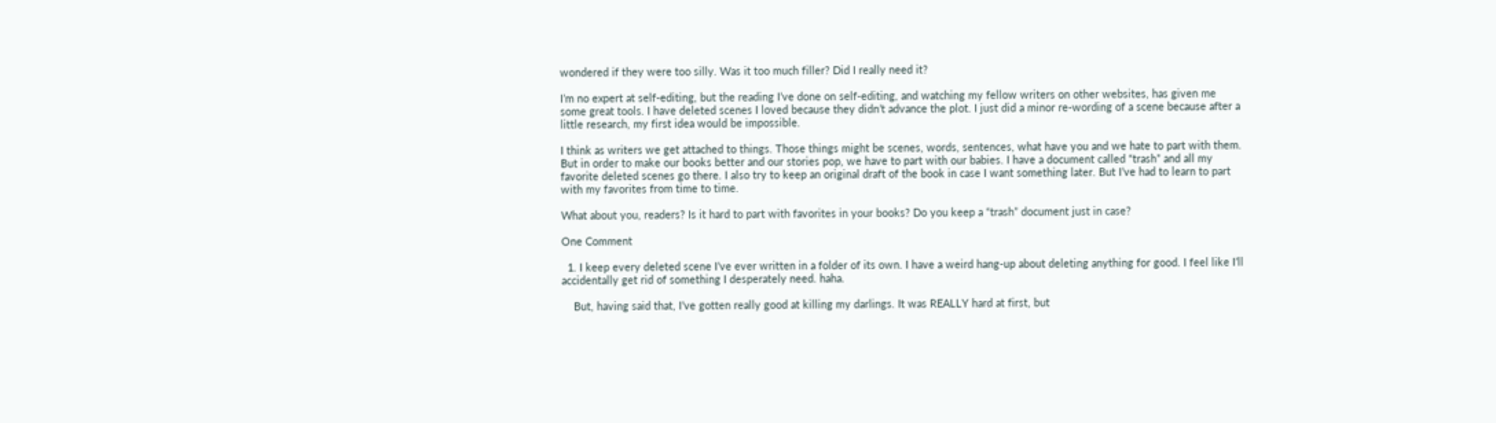wondered if they were too silly. Was it too much filler? Did I really need it?

I’m no expert at self-editing, but the reading I’ve done on self-editing, and watching my fellow writers on other websites, has given me some great tools. I have deleted scenes I loved because they didn’t advance the plot. I just did a minor re-wording of a scene because after a little research, my first idea would be impossible.

I think as writers we get attached to things. Those things might be scenes, words, sentences, what have you and we hate to part with them. But in order to make our books better and our stories pop, we have to part with our babies. I have a document called “trash” and all my favorite deleted scenes go there. I also try to keep an original draft of the book in case I want something later. But I’ve had to learn to part with my favorites from time to time.

What about you, readers? Is it hard to part with favorites in your books? Do you keep a “trash” document just in case?

One Comment

  1. I keep every deleted scene I’ve ever written in a folder of its own. I have a weird hang-up about deleting anything for good. I feel like I’ll accidentally get rid of something I desperately need. haha.

    But, having said that, I’ve gotten really good at killing my darlings. It was REALLY hard at first, but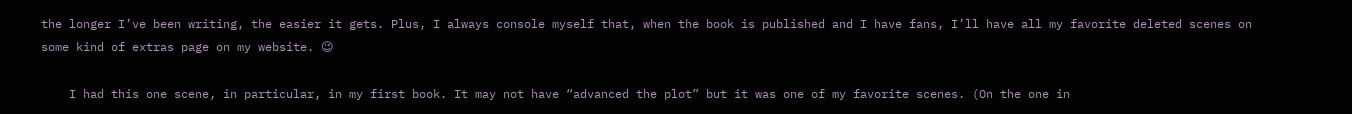the longer I’ve been writing, the easier it gets. Plus, I always console myself that, when the book is published and I have fans, I’ll have all my favorite deleted scenes on some kind of extras page on my website. 😉

    I had this one scene, in particular, in my first book. It may not have “advanced the plot” but it was one of my favorite scenes. (On the one in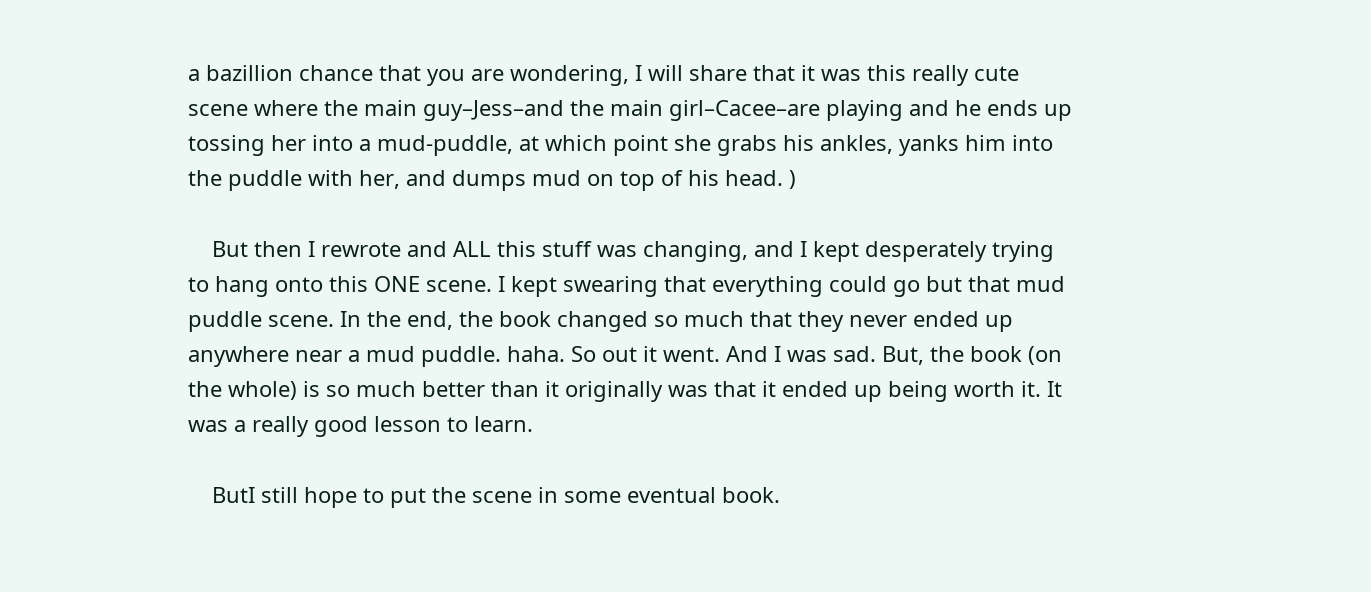a bazillion chance that you are wondering, I will share that it was this really cute scene where the main guy–Jess–and the main girl–Cacee–are playing and he ends up tossing her into a mud-puddle, at which point she grabs his ankles, yanks him into the puddle with her, and dumps mud on top of his head. )

    But then I rewrote and ALL this stuff was changing, and I kept desperately trying to hang onto this ONE scene. I kept swearing that everything could go but that mud puddle scene. In the end, the book changed so much that they never ended up anywhere near a mud puddle. haha. So out it went. And I was sad. But, the book (on the whole) is so much better than it originally was that it ended up being worth it. It was a really good lesson to learn.

    ButI still hope to put the scene in some eventual book.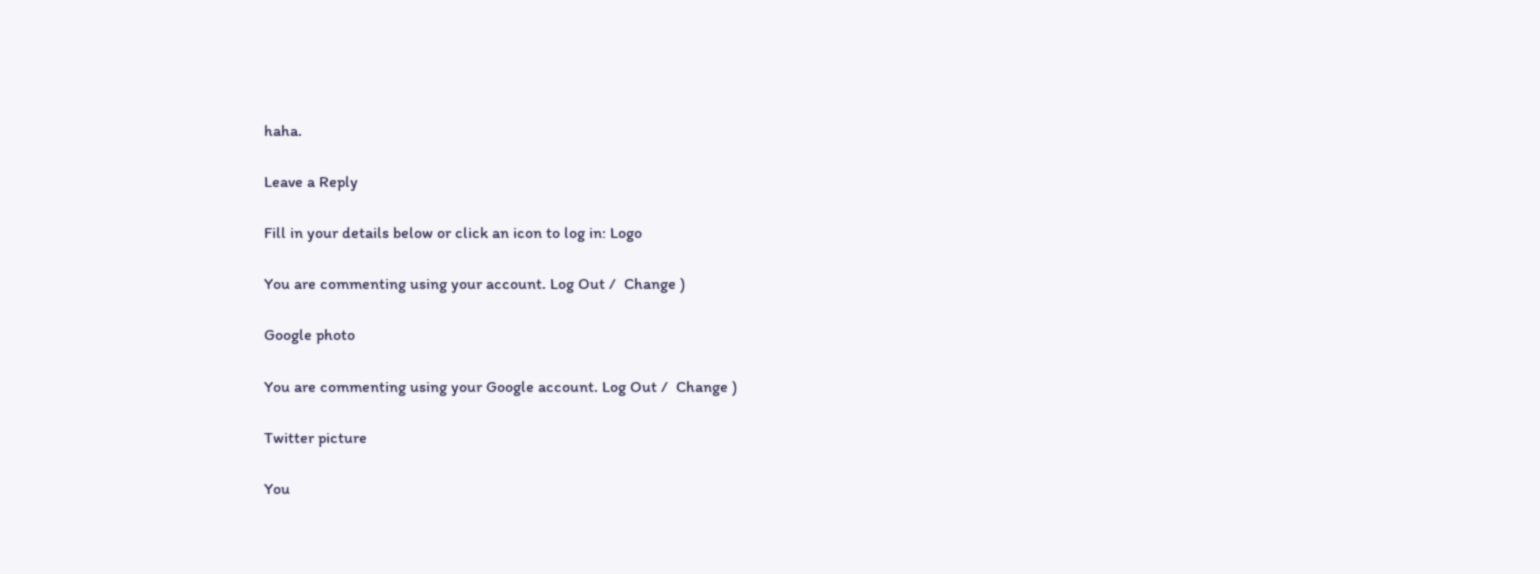haha.

Leave a Reply

Fill in your details below or click an icon to log in: Logo

You are commenting using your account. Log Out /  Change )

Google photo

You are commenting using your Google account. Log Out /  Change )

Twitter picture

You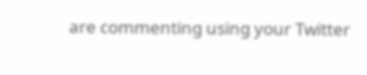are commenting using your Twitter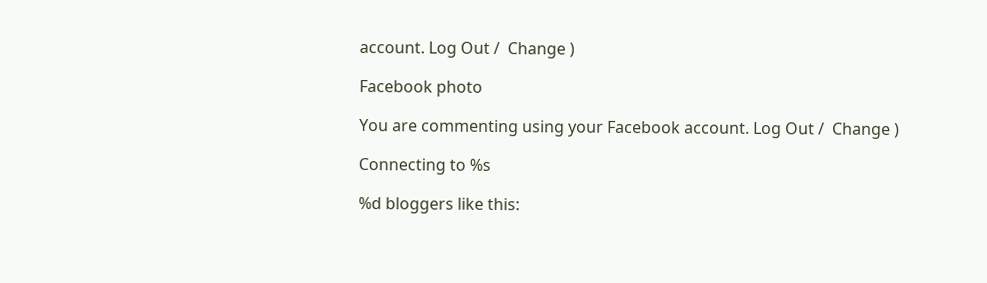account. Log Out /  Change )

Facebook photo

You are commenting using your Facebook account. Log Out /  Change )

Connecting to %s

%d bloggers like this: